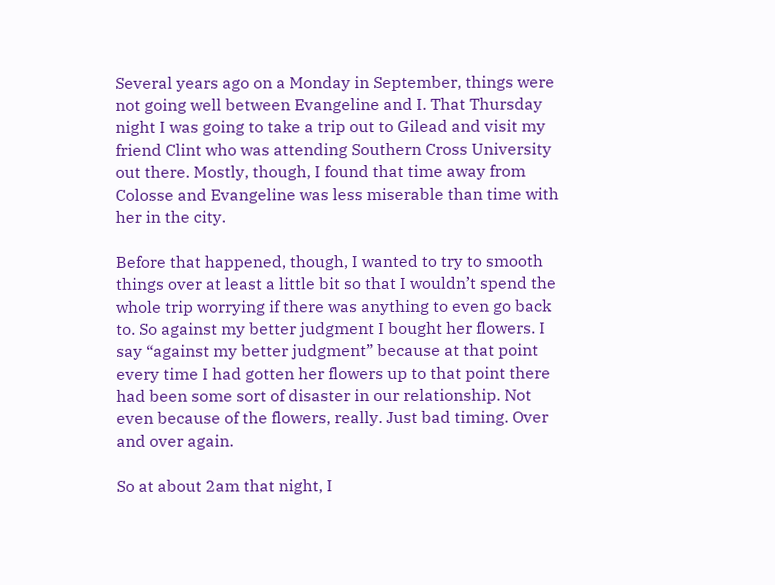Several years ago on a Monday in September, things were not going well between Evangeline and I. That Thursday night I was going to take a trip out to Gilead and visit my friend Clint who was attending Southern Cross University out there. Mostly, though, I found that time away from Colosse and Evangeline was less miserable than time with her in the city.

Before that happened, though, I wanted to try to smooth things over at least a little bit so that I wouldn’t spend the whole trip worrying if there was anything to even go back to. So against my better judgment I bought her flowers. I say “against my better judgment” because at that point every time I had gotten her flowers up to that point there had been some sort of disaster in our relationship. Not even because of the flowers, really. Just bad timing. Over and over again.

So at about 2am that night, I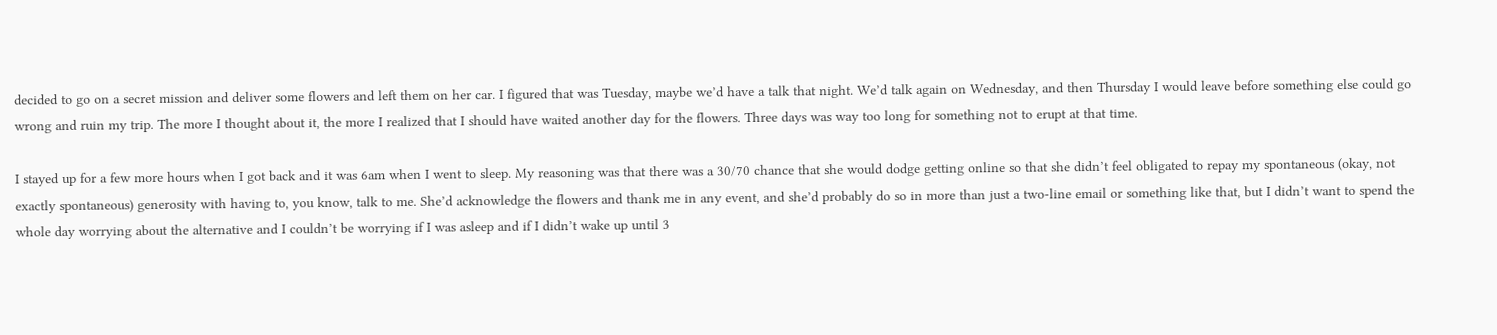decided to go on a secret mission and deliver some flowers and left them on her car. I figured that was Tuesday, maybe we’d have a talk that night. We’d talk again on Wednesday, and then Thursday I would leave before something else could go wrong and ruin my trip. The more I thought about it, the more I realized that I should have waited another day for the flowers. Three days was way too long for something not to erupt at that time.

I stayed up for a few more hours when I got back and it was 6am when I went to sleep. My reasoning was that there was a 30/70 chance that she would dodge getting online so that she didn’t feel obligated to repay my spontaneous (okay, not exactly spontaneous) generosity with having to, you know, talk to me. She’d acknowledge the flowers and thank me in any event, and she’d probably do so in more than just a two-line email or something like that, but I didn’t want to spend the whole day worrying about the alternative and I couldn’t be worrying if I was asleep and if I didn’t wake up until 3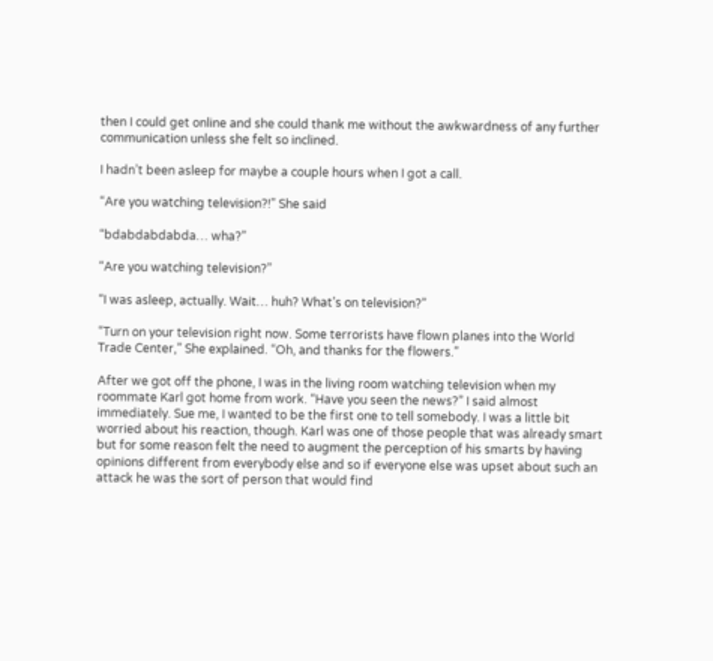then I could get online and she could thank me without the awkwardness of any further communication unless she felt so inclined.

I hadn’t been asleep for maybe a couple hours when I got a call.

“Are you watching television?!” She said

“bdabdabdabda… wha?”

“Are you watching television?”

“I was asleep, actually. Wait… huh? What’s on television?”

“Turn on your television right now. Some terrorists have flown planes into the World Trade Center,” She explained. “Oh, and thanks for the flowers.”

After we got off the phone, I was in the living room watching television when my roommate Karl got home from work. “Have you seen the news?” I said almost immediately. Sue me, I wanted to be the first one to tell somebody. I was a little bit worried about his reaction, though. Karl was one of those people that was already smart but for some reason felt the need to augment the perception of his smarts by having opinions different from everybody else and so if everyone else was upset about such an attack he was the sort of person that would find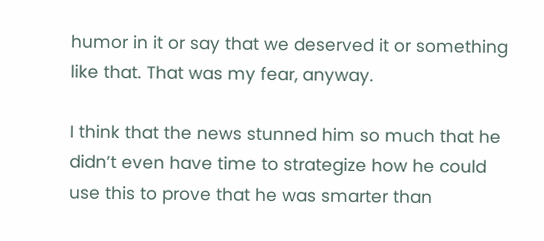humor in it or say that we deserved it or something like that. That was my fear, anyway.

I think that the news stunned him so much that he didn’t even have time to strategize how he could use this to prove that he was smarter than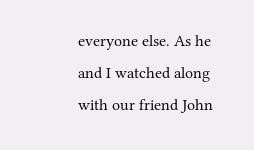everyone else. As he and I watched along with our friend John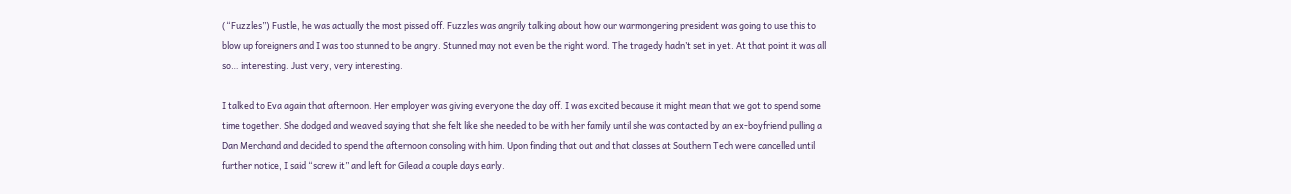(“Fuzzles”) Fustle, he was actually the most pissed off. Fuzzles was angrily talking about how our warmongering president was going to use this to blow up foreigners and I was too stunned to be angry. Stunned may not even be the right word. The tragedy hadn’t set in yet. At that point it was all so… interesting. Just very, very interesting.

I talked to Eva again that afternoon. Her employer was giving everyone the day off. I was excited because it might mean that we got to spend some time together. She dodged and weaved saying that she felt like she needed to be with her family until she was contacted by an ex-boyfriend pulling a Dan Merchand and decided to spend the afternoon consoling with him. Upon finding that out and that classes at Southern Tech were cancelled until further notice, I said “screw it” and left for Gilead a couple days early.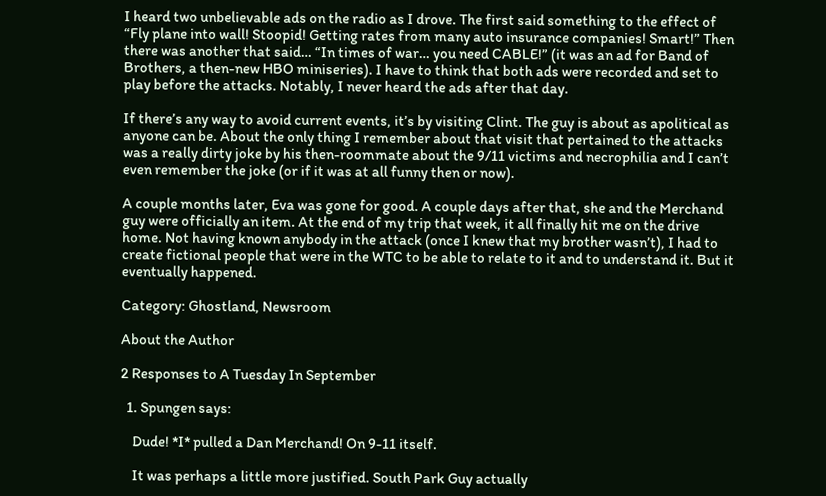I heard two unbelievable ads on the radio as I drove. The first said something to the effect of “Fly plane into wall! Stoopid! Getting rates from many auto insurance companies! Smart!” Then there was another that said… “In times of war… you need CABLE!” (it was an ad for Band of Brothers, a then-new HBO miniseries). I have to think that both ads were recorded and set to play before the attacks. Notably, I never heard the ads after that day.

If there’s any way to avoid current events, it’s by visiting Clint. The guy is about as apolitical as anyone can be. About the only thing I remember about that visit that pertained to the attacks was a really dirty joke by his then-roommate about the 9/11 victims and necrophilia and I can’t even remember the joke (or if it was at all funny then or now).

A couple months later, Eva was gone for good. A couple days after that, she and the Merchand guy were officially an item. At the end of my trip that week, it all finally hit me on the drive home. Not having known anybody in the attack (once I knew that my brother wasn’t), I had to create fictional people that were in the WTC to be able to relate to it and to understand it. But it eventually happened.

Category: Ghostland, Newsroom

About the Author

2 Responses to A Tuesday In September

  1. Spungen says:

    Dude! *I* pulled a Dan Merchand! On 9-11 itself.

    It was perhaps a little more justified. South Park Guy actually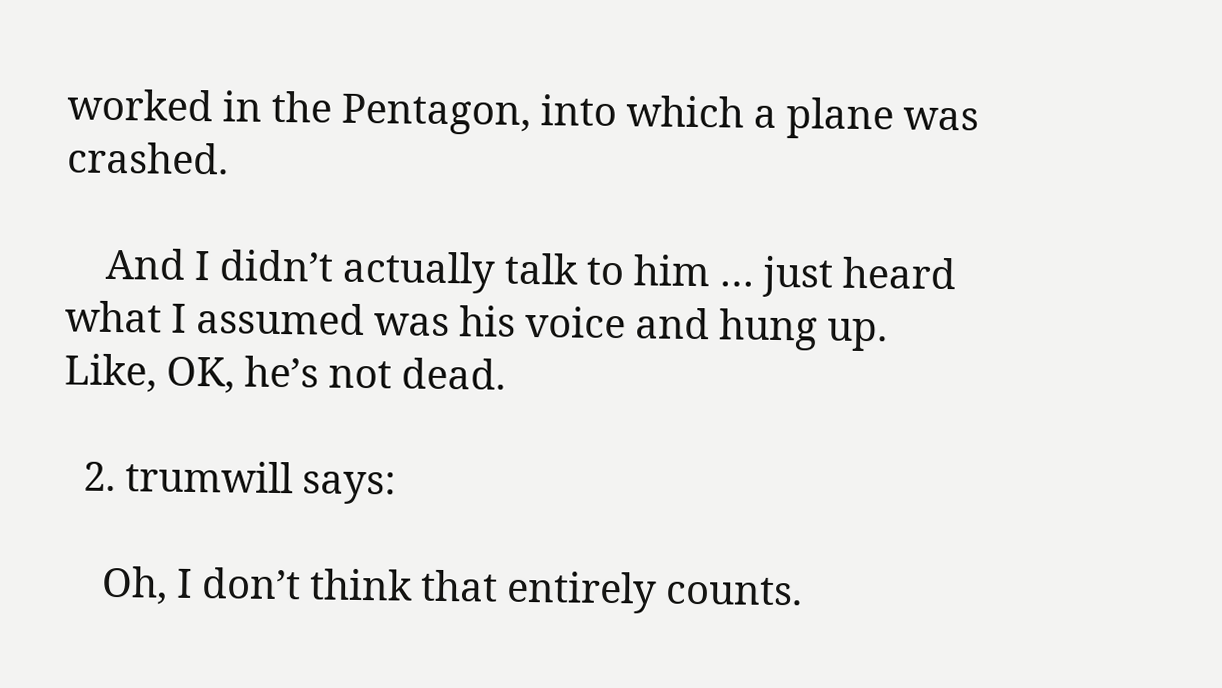worked in the Pentagon, into which a plane was crashed.

    And I didn’t actually talk to him … just heard what I assumed was his voice and hung up. Like, OK, he’s not dead.

  2. trumwill says:

    Oh, I don’t think that entirely counts.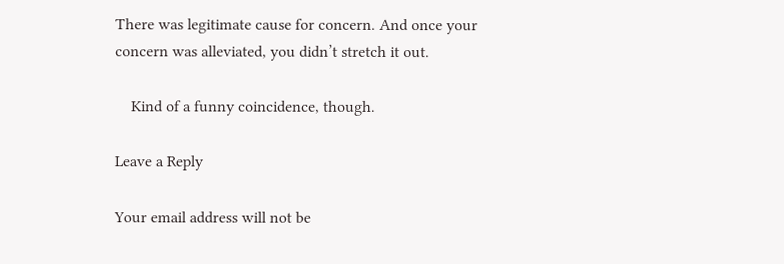There was legitimate cause for concern. And once your concern was alleviated, you didn’t stretch it out.

    Kind of a funny coincidence, though.

Leave a Reply

Your email address will not be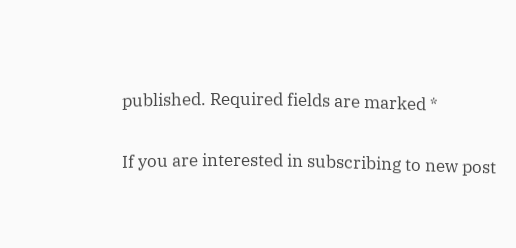published. Required fields are marked *

If you are interested in subscribing to new post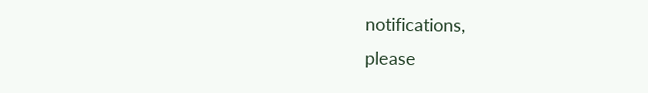notifications,
please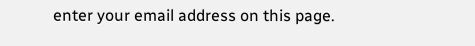enter your email address on this page.